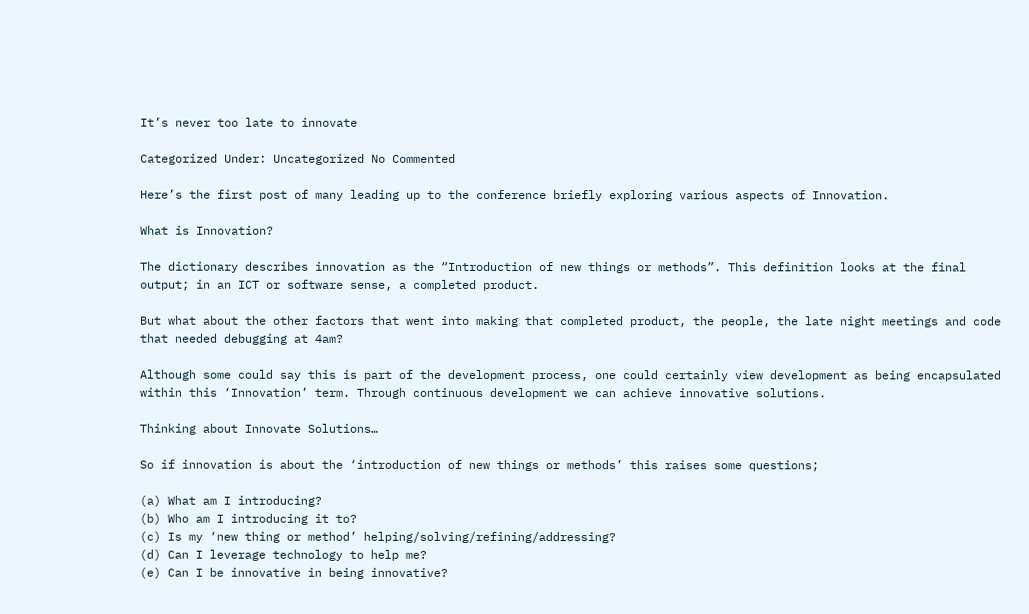It’s never too late to innovate

Categorized Under: Uncategorized No Commented

Here’s the first post of many leading up to the conference briefly exploring various aspects of Innovation.

What is Innovation?

The dictionary describes innovation as the “Introduction of new things or methods”. This definition looks at the final output; in an ICT or software sense, a completed product.

But what about the other factors that went into making that completed product, the people, the late night meetings and code that needed debugging at 4am?

Although some could say this is part of the development process, one could certainly view development as being encapsulated within this ‘Innovation’ term. Through continuous development we can achieve innovative solutions.

Thinking about Innovate Solutions…

So if innovation is about the ‘introduction of new things or methods’ this raises some questions;

(a) What am I introducing?
(b) Who am I introducing it to?
(c) Is my ‘new thing or method’ helping/solving/refining/addressing?
(d) Can I leverage technology to help me?
(e) Can I be innovative in being innovative?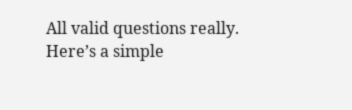All valid questions really. Here’s a simple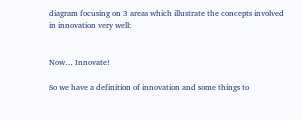diagram focusing on 3 areas which illustrate the concepts involved in innovation very well:


Now… Innovate!

So we have a definition of innovation and some things to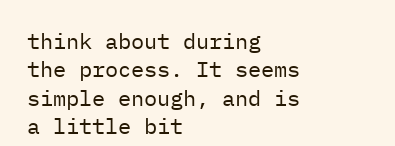think about during the process. It seems simple enough, and is a little bit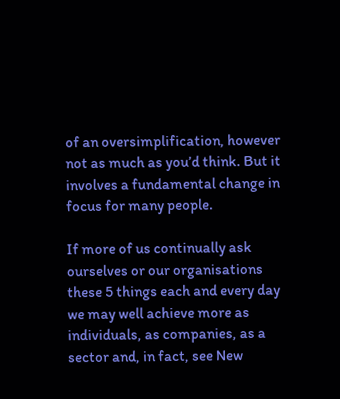of an oversimplification, however not as much as you’d think. But it involves a fundamental change in focus for many people.

If more of us continually ask ourselves or our organisations these 5 things each and every day we may well achieve more as individuals, as companies, as a sector and, in fact, see New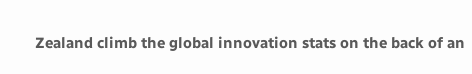Zealand climb the global innovation stats on the back of an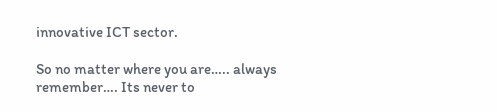innovative ICT sector.

So no matter where you are….. always remember…. Its never to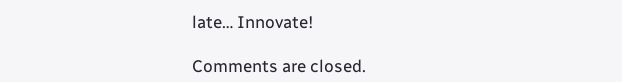late… Innovate!

Comments are closed.